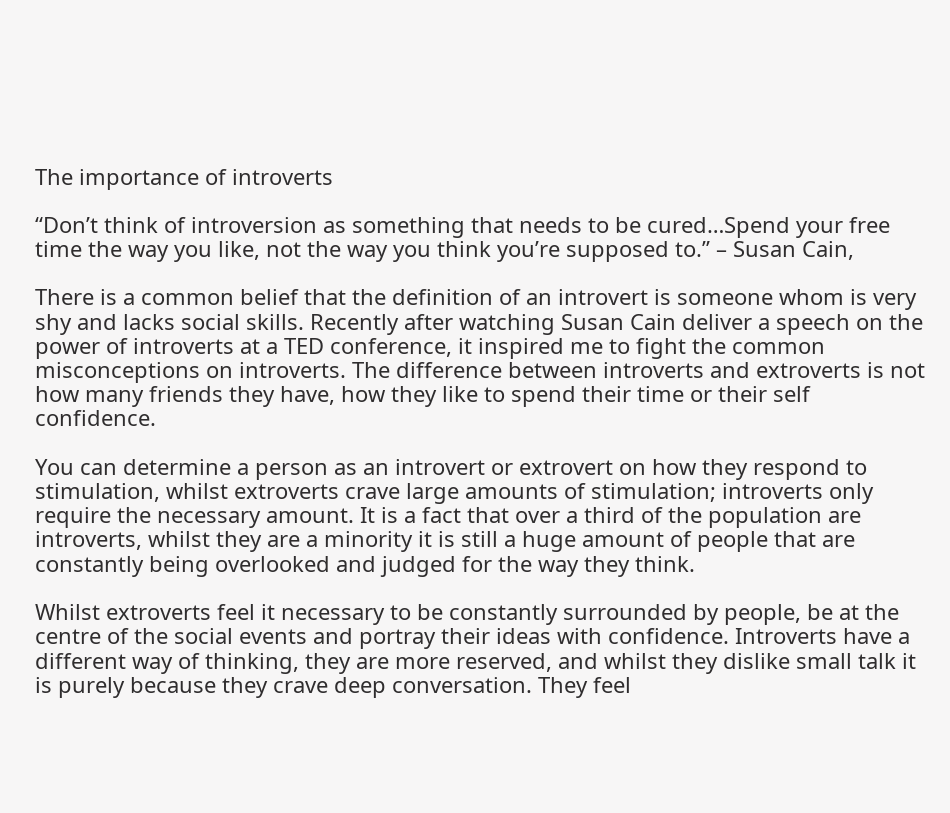The importance of introverts

“Don’t think of introversion as something that needs to be cured…Spend your free time the way you like, not the way you think you’re supposed to.” – Susan Cain,

There is a common belief that the definition of an introvert is someone whom is very shy and lacks social skills. Recently after watching Susan Cain deliver a speech on the power of introverts at a TED conference, it inspired me to fight the common misconceptions on introverts. The difference between introverts and extroverts is not how many friends they have, how they like to spend their time or their self confidence.

You can determine a person as an introvert or extrovert on how they respond to stimulation, whilst extroverts crave large amounts of stimulation; introverts only require the necessary amount. It is a fact that over a third of the population are introverts, whilst they are a minority it is still a huge amount of people that are constantly being overlooked and judged for the way they think.

Whilst extroverts feel it necessary to be constantly surrounded by people, be at the centre of the social events and portray their ideas with confidence. Introverts have a different way of thinking, they are more reserved, and whilst they dislike small talk it is purely because they crave deep conversation. They feel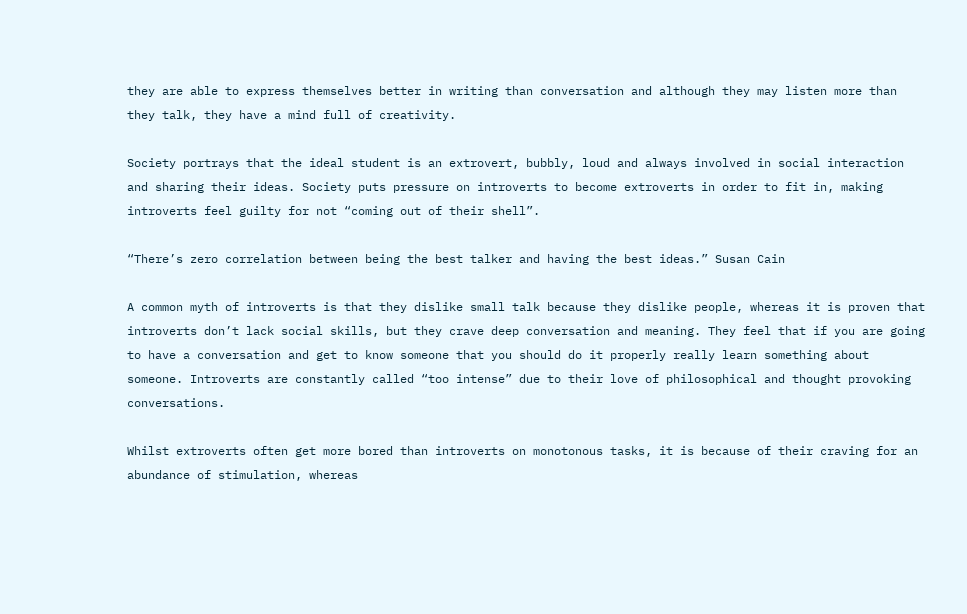they are able to express themselves better in writing than conversation and although they may listen more than they talk, they have a mind full of creativity.

Society portrays that the ideal student is an extrovert, bubbly, loud and always involved in social interaction and sharing their ideas. Society puts pressure on introverts to become extroverts in order to fit in, making introverts feel guilty for not “coming out of their shell”.

“There’s zero correlation between being the best talker and having the best ideas.” Susan Cain

A common myth of introverts is that they dislike small talk because they dislike people, whereas it is proven that introverts don’t lack social skills, but they crave deep conversation and meaning. They feel that if you are going to have a conversation and get to know someone that you should do it properly really learn something about someone. Introverts are constantly called “too intense” due to their love of philosophical and thought provoking conversations.

Whilst extroverts often get more bored than introverts on monotonous tasks, it is because of their craving for an abundance of stimulation, whereas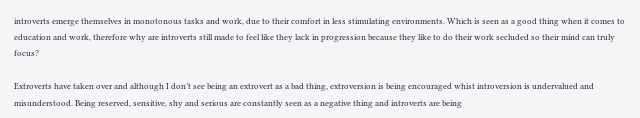introverts emerge themselves in monotonous tasks and work, due to their comfort in less stimulating environments. Which is seen as a good thing when it comes to education and work, therefore why are introverts still made to feel like they lack in progression because they like to do their work secluded so their mind can truly focus?

Extroverts have taken over and although I don’t see being an extrovert as a bad thing, extroversion is being encouraged whist introversion is undervalued and misunderstood. Being reserved, sensitive, shy and serious are constantly seen as a negative thing and introverts are being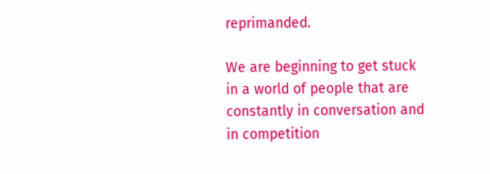reprimanded.

We are beginning to get stuck in a world of people that are constantly in conversation and in competition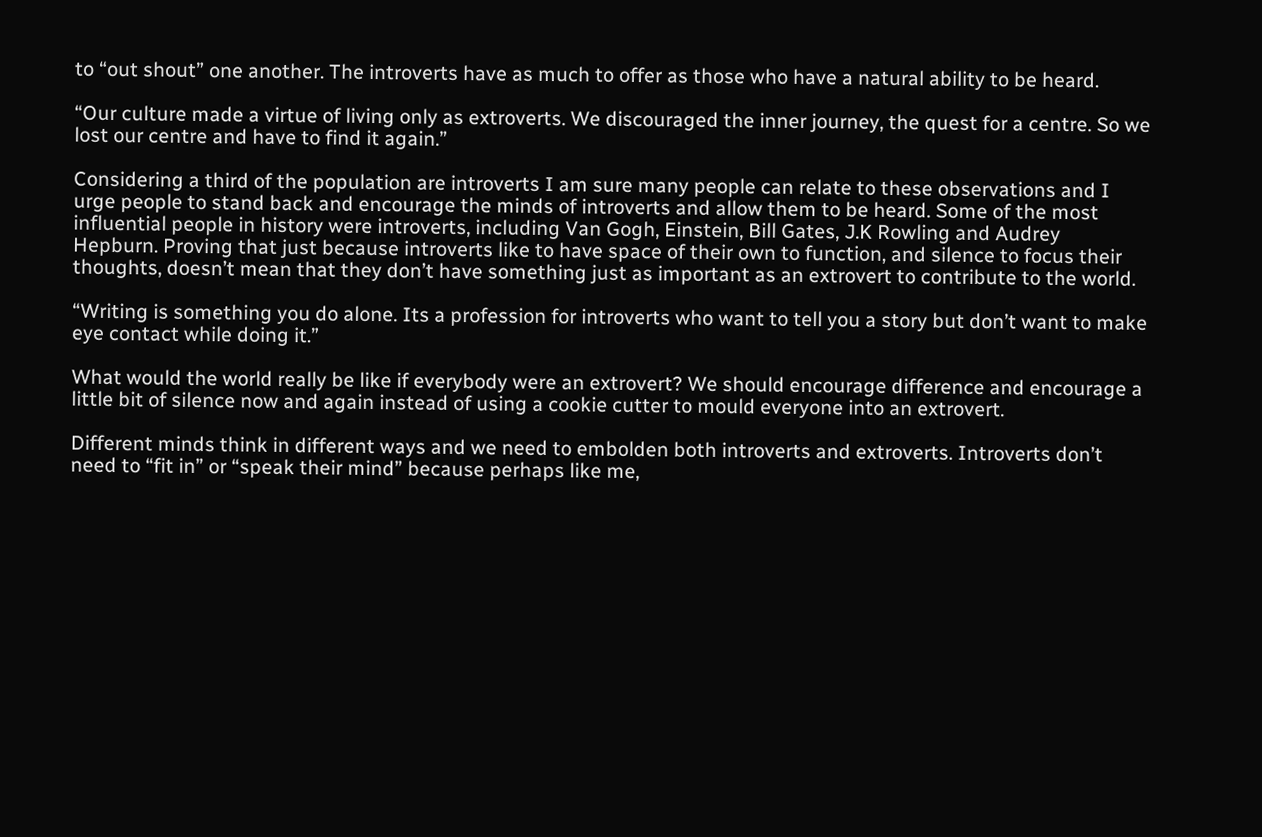to “out shout” one another. The introverts have as much to offer as those who have a natural ability to be heard.

“Our culture made a virtue of living only as extroverts. We discouraged the inner journey, the quest for a centre. So we lost our centre and have to find it again.”

Considering a third of the population are introverts I am sure many people can relate to these observations and I urge people to stand back and encourage the minds of introverts and allow them to be heard. Some of the most influential people in history were introverts, including Van Gogh, Einstein, Bill Gates, J.K Rowling and Audrey Hepburn. Proving that just because introverts like to have space of their own to function, and silence to focus their thoughts, doesn’t mean that they don’t have something just as important as an extrovert to contribute to the world.

“Writing is something you do alone. Its a profession for introverts who want to tell you a story but don’t want to make eye contact while doing it.”

What would the world really be like if everybody were an extrovert? We should encourage difference and encourage a little bit of silence now and again instead of using a cookie cutter to mould everyone into an extrovert.

Different minds think in different ways and we need to embolden both introverts and extroverts. Introverts don’t need to “fit in” or “speak their mind” because perhaps like me,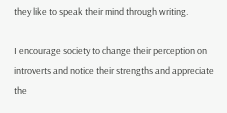they like to speak their mind through writing.

I encourage society to change their perception on introverts and notice their strengths and appreciate the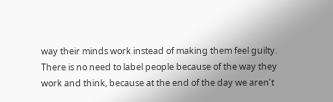way their minds work instead of making them feel guilty. There is no need to label people because of the way they work and think, because at the end of the day we aren’t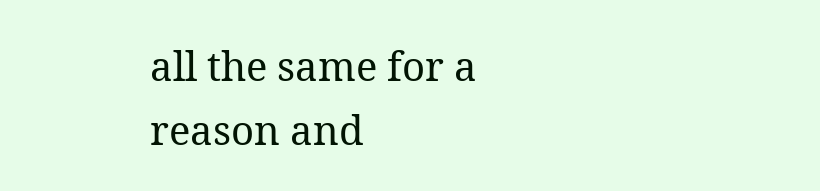all the same for a reason and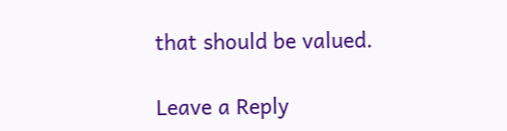that should be valued.

Leave a Reply